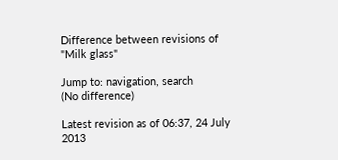Difference between revisions of "Milk glass"

Jump to: navigation, search
(No difference)

Latest revision as of 06:37, 24 July 2013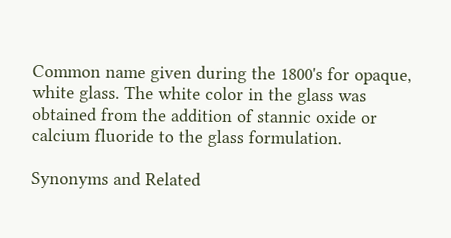Common name given during the 1800's for opaque, white glass. The white color in the glass was obtained from the addition of stannic oxide or calcium fluoride to the glass formulation.

Synonyms and Related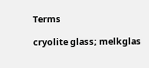Terms

cryolite glass; melkglas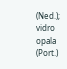(Ned.); vidro opala (Port.)